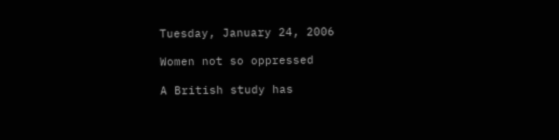Tuesday, January 24, 2006

Women not so oppressed

A British study has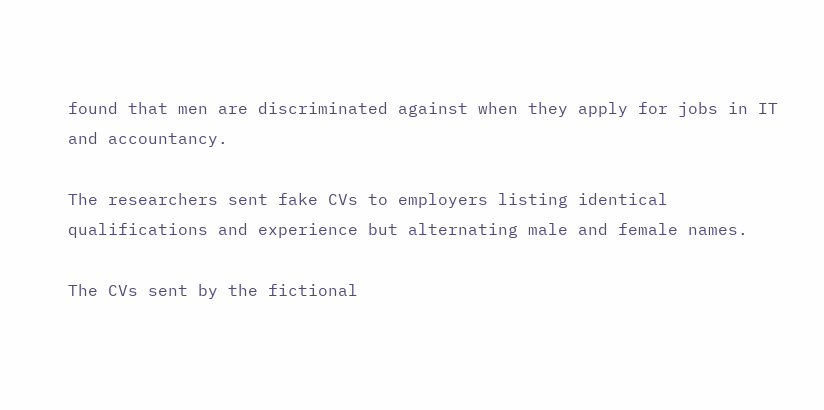found that men are discriminated against when they apply for jobs in IT and accountancy.

The researchers sent fake CVs to employers listing identical qualifications and experience but alternating male and female names.

The CVs sent by the fictional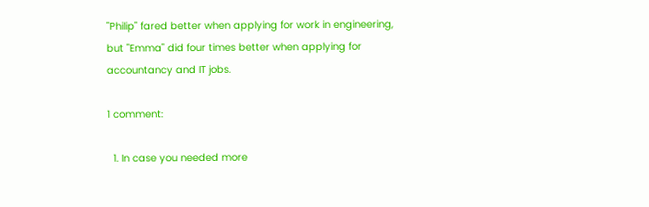"Philip" fared better when applying for work in engineering, but "Emma" did four times better when applying for accountancy and IT jobs.

1 comment:

  1. In case you needed more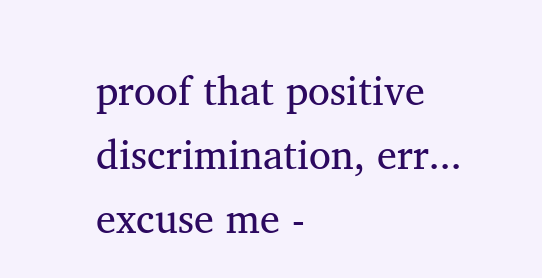proof that positive discrimination, err... excuse me -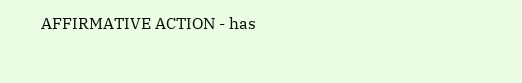AFFIRMATIVE ACTION - has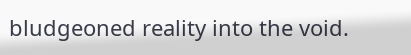bludgeoned reality into the void.